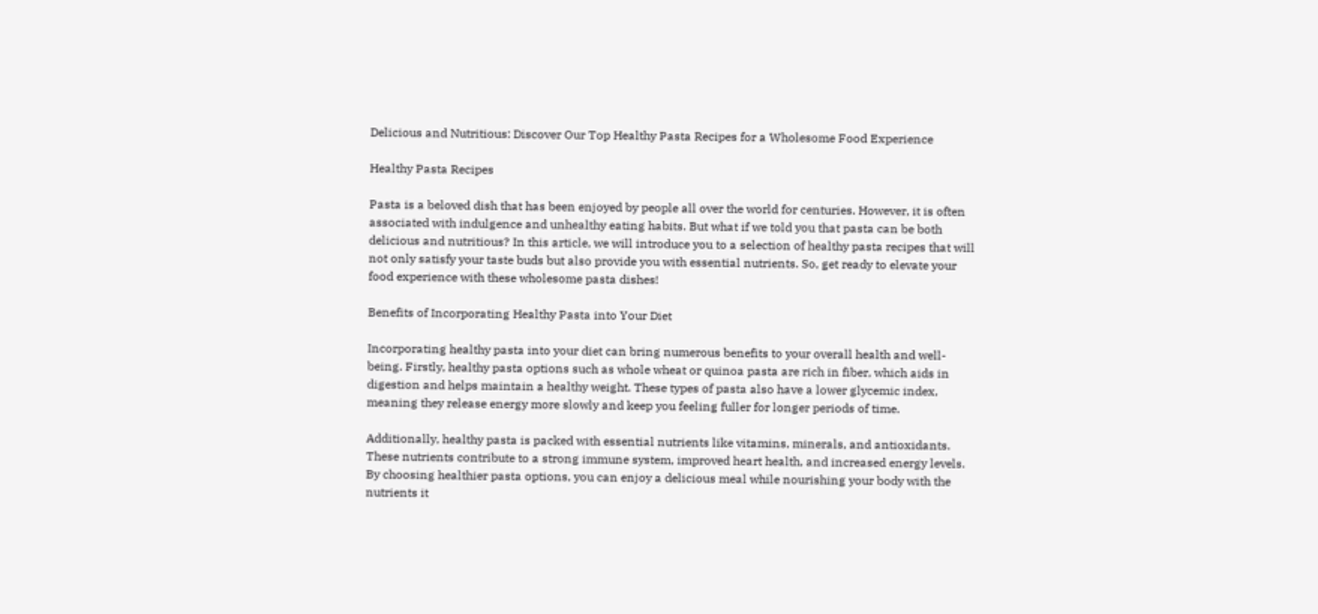Delicious and Nutritious: Discover Our Top Healthy Pasta Recipes for a Wholesome Food Experience

Healthy Pasta Recipes

Pasta is a beloved dish that has been enjoyed by people all over the world for centuries. However, it is often associated with indulgence and unhealthy eating habits. But what if we told you that pasta can be both delicious and nutritious? In this article, we will introduce you to a selection of healthy pasta recipes that will not only satisfy your taste buds but also provide you with essential nutrients. So, get ready to elevate your food experience with these wholesome pasta dishes!

Benefits of Incorporating Healthy Pasta into Your Diet

Incorporating healthy pasta into your diet can bring numerous benefits to your overall health and well-being. Firstly, healthy pasta options such as whole wheat or quinoa pasta are rich in fiber, which aids in digestion and helps maintain a healthy weight. These types of pasta also have a lower glycemic index, meaning they release energy more slowly and keep you feeling fuller for longer periods of time.

Additionally, healthy pasta is packed with essential nutrients like vitamins, minerals, and antioxidants. These nutrients contribute to a strong immune system, improved heart health, and increased energy levels. By choosing healthier pasta options, you can enjoy a delicious meal while nourishing your body with the nutrients it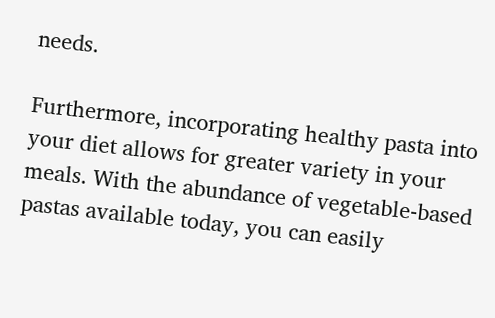needs.

Furthermore, incorporating healthy pasta into your diet allows for greater variety in your meals. With the abundance of vegetable-based pastas available today, you can easily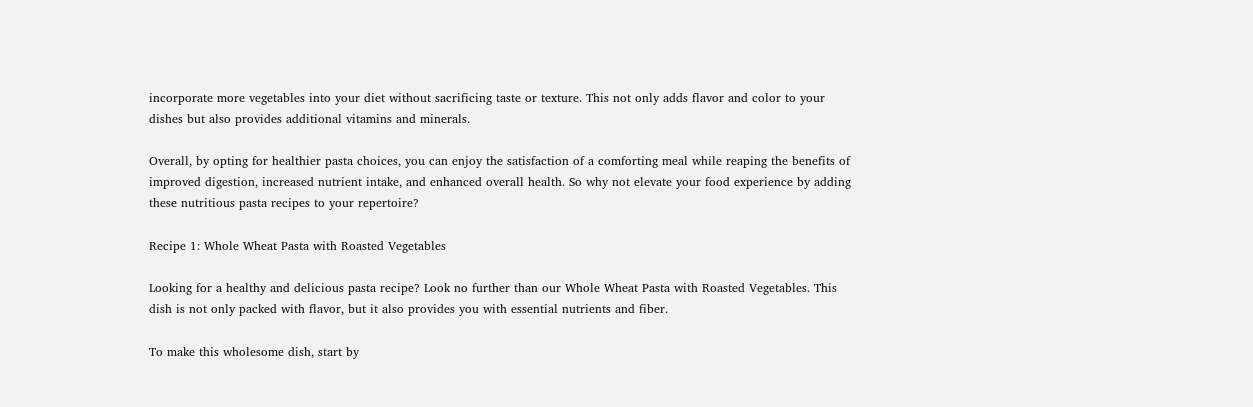incorporate more vegetables into your diet without sacrificing taste or texture. This not only adds flavor and color to your dishes but also provides additional vitamins and minerals.

Overall, by opting for healthier pasta choices, you can enjoy the satisfaction of a comforting meal while reaping the benefits of improved digestion, increased nutrient intake, and enhanced overall health. So why not elevate your food experience by adding these nutritious pasta recipes to your repertoire?

Recipe 1: Whole Wheat Pasta with Roasted Vegetables

Looking for a healthy and delicious pasta recipe? Look no further than our Whole Wheat Pasta with Roasted Vegetables. This dish is not only packed with flavor, but it also provides you with essential nutrients and fiber.

To make this wholesome dish, start by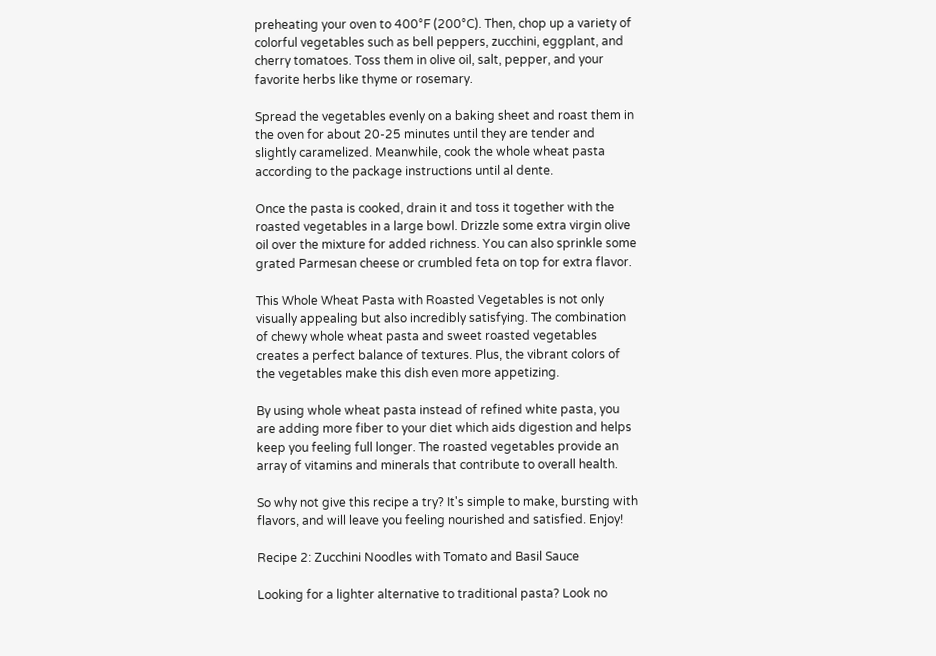preheating your oven to 400°F (200°C). Then, chop up a variety of colorful vegetables such as bell peppers, zucchini, eggplant, and cherry tomatoes. Toss them in olive oil, salt, pepper, and your favorite herbs like thyme or rosemary.

Spread the vegetables evenly on a baking sheet and roast them in the oven for about 20-25 minutes until they are tender and slightly caramelized. Meanwhile, cook the whole wheat pasta according to the package instructions until al dente.

Once the pasta is cooked, drain it and toss it together with the roasted vegetables in a large bowl. Drizzle some extra virgin olive oil over the mixture for added richness. You can also sprinkle some grated Parmesan cheese or crumbled feta on top for extra flavor.

This Whole Wheat Pasta with Roasted Vegetables is not only visually appealing but also incredibly satisfying. The combination of chewy whole wheat pasta and sweet roasted vegetables creates a perfect balance of textures. Plus, the vibrant colors of the vegetables make this dish even more appetizing.

By using whole wheat pasta instead of refined white pasta, you are adding more fiber to your diet which aids digestion and helps keep you feeling full longer. The roasted vegetables provide an array of vitamins and minerals that contribute to overall health.

So why not give this recipe a try? It's simple to make, bursting with flavors, and will leave you feeling nourished and satisfied. Enjoy!

Recipe 2: Zucchini Noodles with Tomato and Basil Sauce

Looking for a lighter alternative to traditional pasta? Look no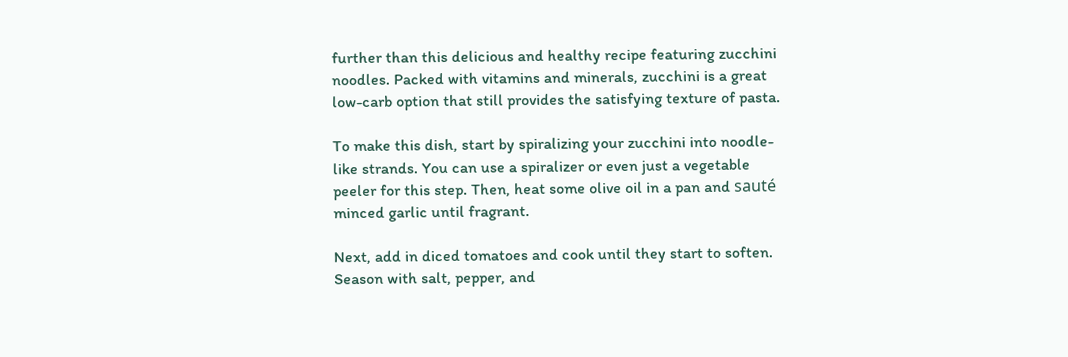further than this delicious and healthy recipe featuring zucchini noodles. Packed with vitamins and minerals, zucchini is a great low-carb option that still provides the satisfying texture of pasta.

To make this dish, start by spiralizing your zucchini into noodle-like strands. You can use a spiralizer or even just a vegetable peeler for this step. Then, heat some olive oil in a pan and sauté minced garlic until fragrant.

Next, add in diced tomatoes and cook until they start to soften. Season with salt, pepper, and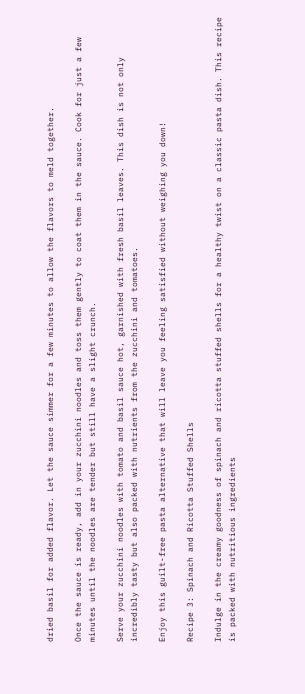dried basil for added flavor. Let the sauce simmer for a few minutes to allow the flavors to meld together.

Once the sauce is ready, add in your zucchini noodles and toss them gently to coat them in the sauce. Cook for just a few minutes until the noodles are tender but still have a slight crunch.

Serve your zucchini noodles with tomato and basil sauce hot, garnished with fresh basil leaves. This dish is not only incredibly tasty but also packed with nutrients from the zucchini and tomatoes.

Enjoy this guilt-free pasta alternative that will leave you feeling satisfied without weighing you down!

Recipe 3: Spinach and Ricotta Stuffed Shells

Indulge in the creamy goodness of spinach and ricotta stuffed shells for a healthy twist on a classic pasta dish. This recipe is packed with nutritious ingredients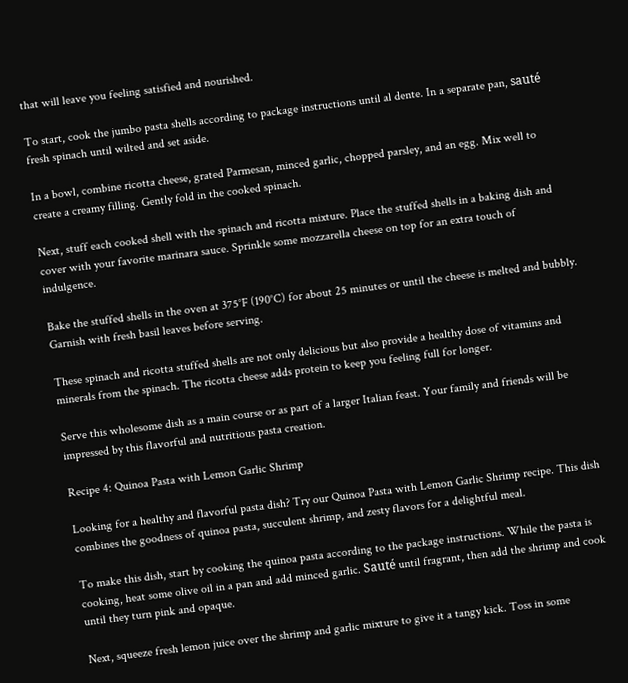that will leave you feeling satisfied and nourished.

To start, cook the jumbo pasta shells according to package instructions until al dente. In a separate pan, sauté fresh spinach until wilted and set aside.

In a bowl, combine ricotta cheese, grated Parmesan, minced garlic, chopped parsley, and an egg. Mix well to create a creamy filling. Gently fold in the cooked spinach.

Next, stuff each cooked shell with the spinach and ricotta mixture. Place the stuffed shells in a baking dish and cover with your favorite marinara sauce. Sprinkle some mozzarella cheese on top for an extra touch of indulgence.

Bake the stuffed shells in the oven at 375°F (190°C) for about 25 minutes or until the cheese is melted and bubbly. Garnish with fresh basil leaves before serving.

These spinach and ricotta stuffed shells are not only delicious but also provide a healthy dose of vitamins and minerals from the spinach. The ricotta cheese adds protein to keep you feeling full for longer.

Serve this wholesome dish as a main course or as part of a larger Italian feast. Your family and friends will be impressed by this flavorful and nutritious pasta creation.

Recipe 4: Quinoa Pasta with Lemon Garlic Shrimp

Looking for a healthy and flavorful pasta dish? Try our Quinoa Pasta with Lemon Garlic Shrimp recipe. This dish combines the goodness of quinoa pasta, succulent shrimp, and zesty flavors for a delightful meal.

To make this dish, start by cooking the quinoa pasta according to the package instructions. While the pasta is cooking, heat some olive oil in a pan and add minced garlic. Sauté until fragrant, then add the shrimp and cook until they turn pink and opaque.

Next, squeeze fresh lemon juice over the shrimp and garlic mixture to give it a tangy kick. Toss in some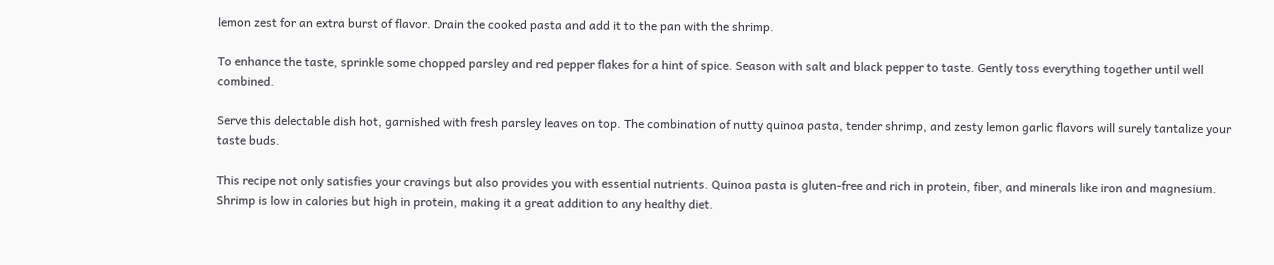lemon zest for an extra burst of flavor. Drain the cooked pasta and add it to the pan with the shrimp.

To enhance the taste, sprinkle some chopped parsley and red pepper flakes for a hint of spice. Season with salt and black pepper to taste. Gently toss everything together until well combined.

Serve this delectable dish hot, garnished with fresh parsley leaves on top. The combination of nutty quinoa pasta, tender shrimp, and zesty lemon garlic flavors will surely tantalize your taste buds.

This recipe not only satisfies your cravings but also provides you with essential nutrients. Quinoa pasta is gluten-free and rich in protein, fiber, and minerals like iron and magnesium. Shrimp is low in calories but high in protein, making it a great addition to any healthy diet.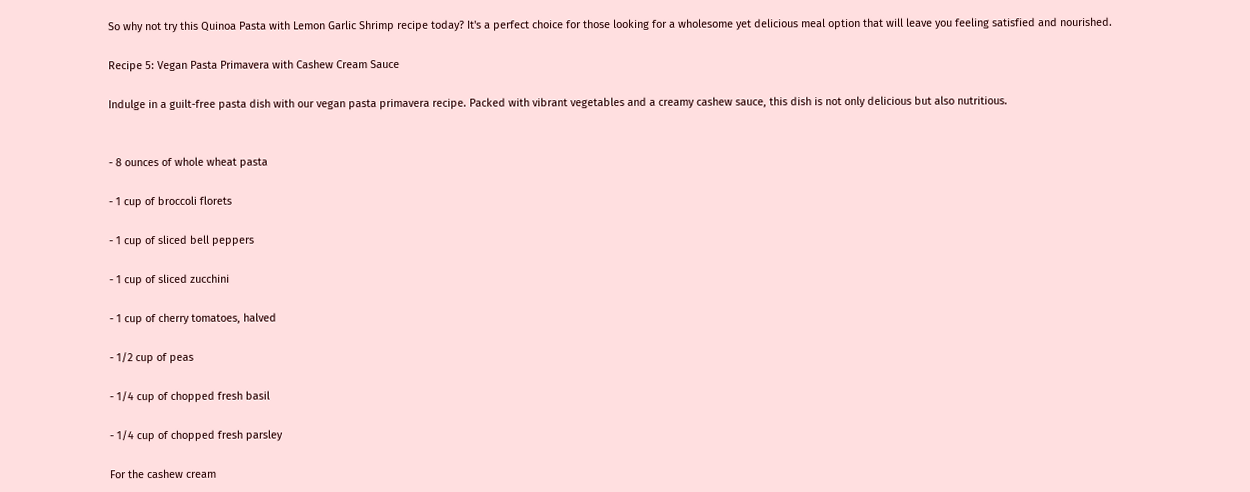So why not try this Quinoa Pasta with Lemon Garlic Shrimp recipe today? It's a perfect choice for those looking for a wholesome yet delicious meal option that will leave you feeling satisfied and nourished.

Recipe 5: Vegan Pasta Primavera with Cashew Cream Sauce

Indulge in a guilt-free pasta dish with our vegan pasta primavera recipe. Packed with vibrant vegetables and a creamy cashew sauce, this dish is not only delicious but also nutritious.


- 8 ounces of whole wheat pasta

- 1 cup of broccoli florets

- 1 cup of sliced bell peppers

- 1 cup of sliced zucchini

- 1 cup of cherry tomatoes, halved

- 1/2 cup of peas

- 1/4 cup of chopped fresh basil

- 1/4 cup of chopped fresh parsley

For the cashew cream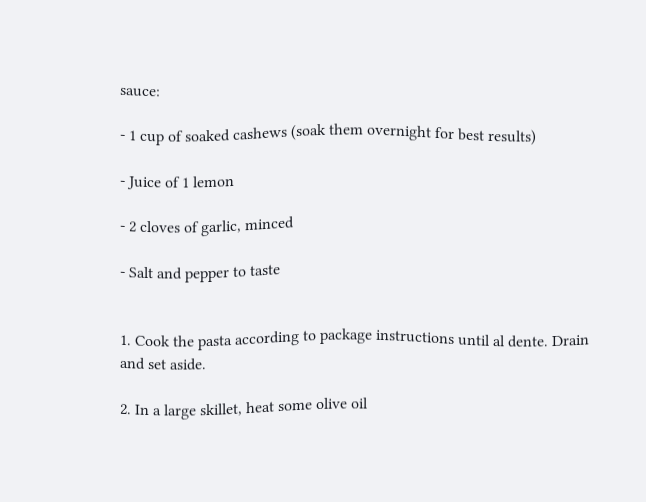sauce:

- 1 cup of soaked cashews (soak them overnight for best results)

- Juice of 1 lemon

- 2 cloves of garlic, minced

- Salt and pepper to taste


1. Cook the pasta according to package instructions until al dente. Drain and set aside.

2. In a large skillet, heat some olive oil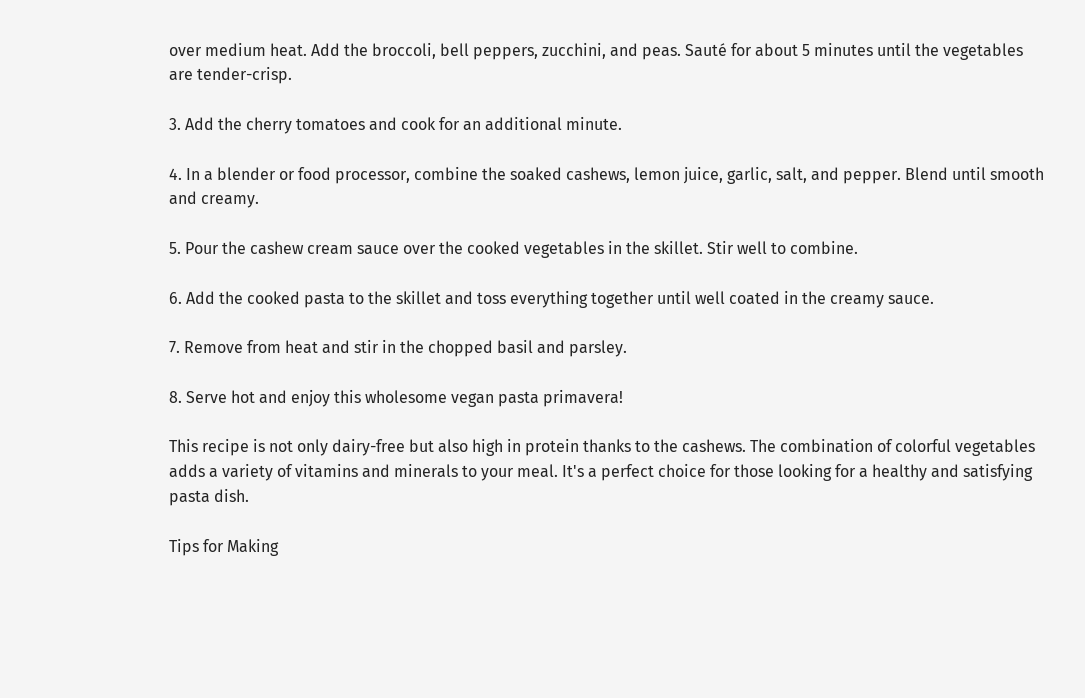over medium heat. Add the broccoli, bell peppers, zucchini, and peas. Sauté for about 5 minutes until the vegetables are tender-crisp.

3. Add the cherry tomatoes and cook for an additional minute.

4. In a blender or food processor, combine the soaked cashews, lemon juice, garlic, salt, and pepper. Blend until smooth and creamy.

5. Pour the cashew cream sauce over the cooked vegetables in the skillet. Stir well to combine.

6. Add the cooked pasta to the skillet and toss everything together until well coated in the creamy sauce.

7. Remove from heat and stir in the chopped basil and parsley.

8. Serve hot and enjoy this wholesome vegan pasta primavera!

This recipe is not only dairy-free but also high in protein thanks to the cashews. The combination of colorful vegetables adds a variety of vitamins and minerals to your meal. It's a perfect choice for those looking for a healthy and satisfying pasta dish.

Tips for Making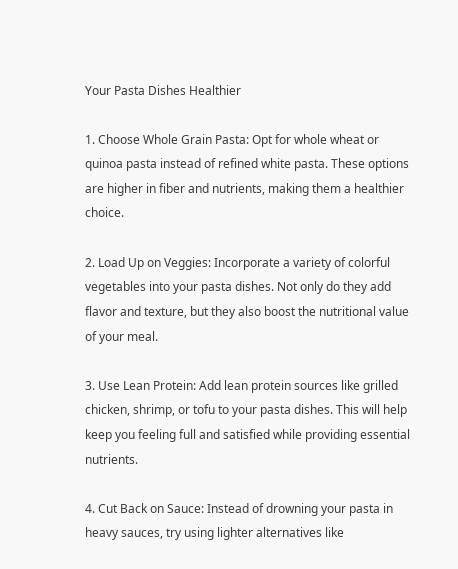Your Pasta Dishes Healthier

1. Choose Whole Grain Pasta: Opt for whole wheat or quinoa pasta instead of refined white pasta. These options are higher in fiber and nutrients, making them a healthier choice.

2. Load Up on Veggies: Incorporate a variety of colorful vegetables into your pasta dishes. Not only do they add flavor and texture, but they also boost the nutritional value of your meal.

3. Use Lean Protein: Add lean protein sources like grilled chicken, shrimp, or tofu to your pasta dishes. This will help keep you feeling full and satisfied while providing essential nutrients.

4. Cut Back on Sauce: Instead of drowning your pasta in heavy sauces, try using lighter alternatives like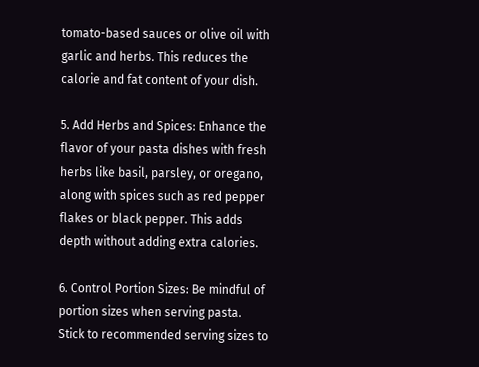tomato-based sauces or olive oil with garlic and herbs. This reduces the calorie and fat content of your dish.

5. Add Herbs and Spices: Enhance the flavor of your pasta dishes with fresh herbs like basil, parsley, or oregano, along with spices such as red pepper flakes or black pepper. This adds depth without adding extra calories.

6. Control Portion Sizes: Be mindful of portion sizes when serving pasta. Stick to recommended serving sizes to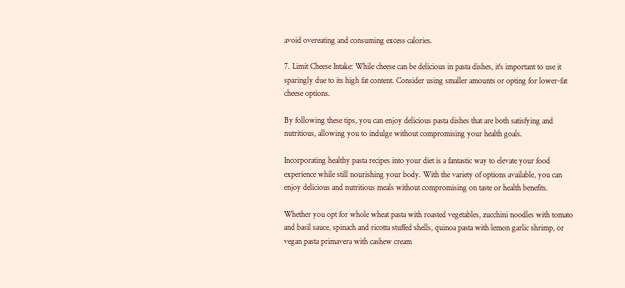avoid overeating and consuming excess calories.

7. Limit Cheese Intake: While cheese can be delicious in pasta dishes, it's important to use it sparingly due to its high fat content. Consider using smaller amounts or opting for lower-fat cheese options.

By following these tips, you can enjoy delicious pasta dishes that are both satisfying and nutritious, allowing you to indulge without compromising your health goals.

Incorporating healthy pasta recipes into your diet is a fantastic way to elevate your food experience while still nourishing your body. With the variety of options available, you can enjoy delicious and nutritious meals without compromising on taste or health benefits.

Whether you opt for whole wheat pasta with roasted vegetables, zucchini noodles with tomato and basil sauce, spinach and ricotta stuffed shells, quinoa pasta with lemon garlic shrimp, or vegan pasta primavera with cashew cream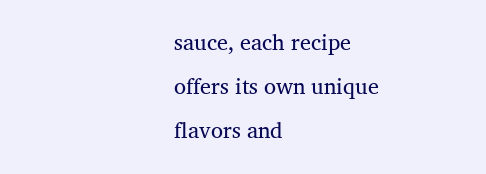sauce, each recipe offers its own unique flavors and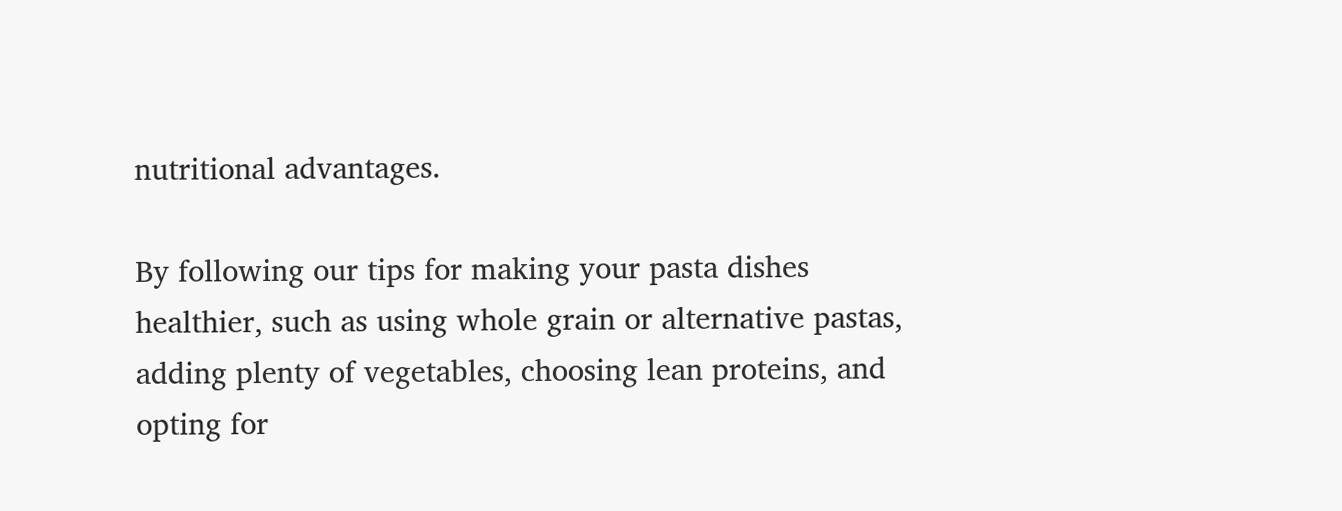nutritional advantages.

By following our tips for making your pasta dishes healthier, such as using whole grain or alternative pastas, adding plenty of vegetables, choosing lean proteins, and opting for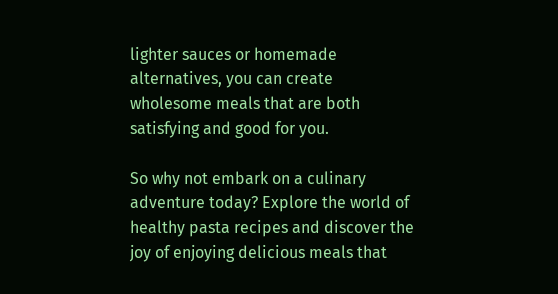lighter sauces or homemade alternatives, you can create wholesome meals that are both satisfying and good for you.

So why not embark on a culinary adventure today? Explore the world of healthy pasta recipes and discover the joy of enjoying delicious meals that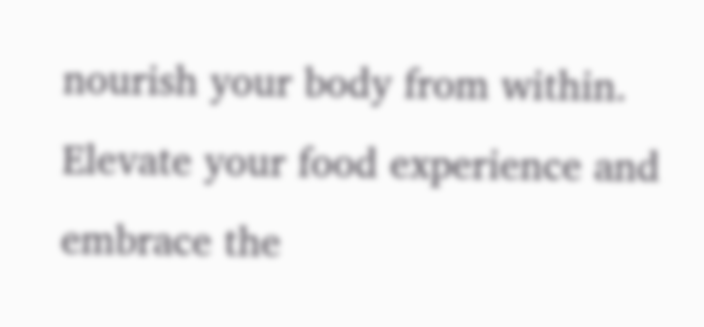nourish your body from within. Elevate your food experience and embrace the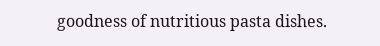goodness of nutritious pasta dishes.